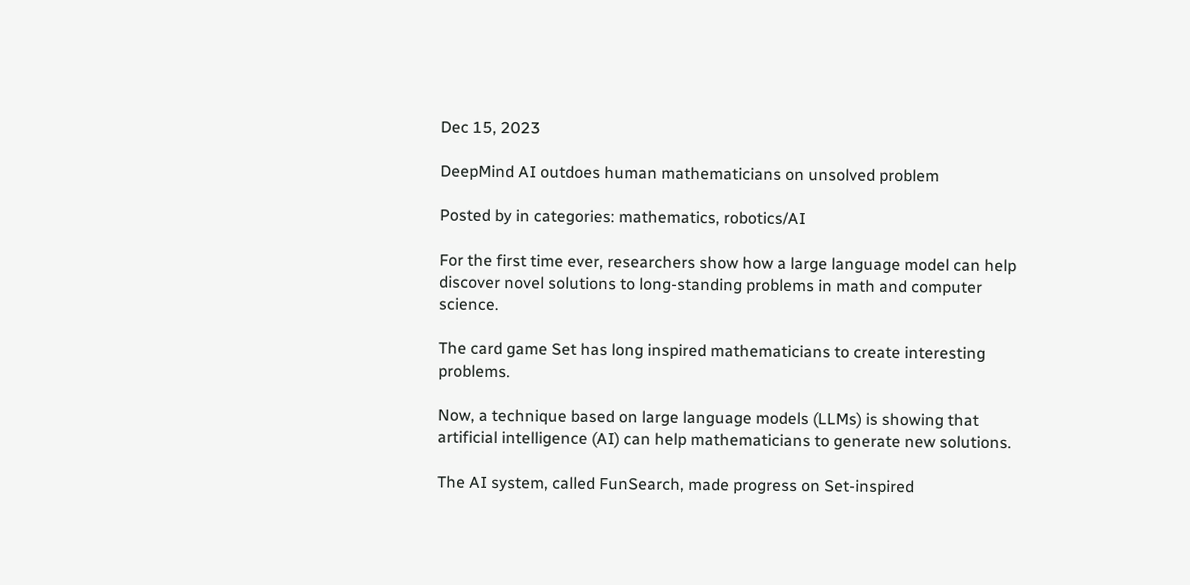Dec 15, 2023

DeepMind AI outdoes human mathematicians on unsolved problem

Posted by in categories: mathematics, robotics/AI

For the first time ever, researchers show how a large language model can help discover novel solutions to long-standing problems in math and computer science.

The card game Set has long inspired mathematicians to create interesting problems.

Now, a technique based on large language models (LLMs) is showing that artificial intelligence (AI) can help mathematicians to generate new solutions.

The AI system, called FunSearch, made progress on Set-inspired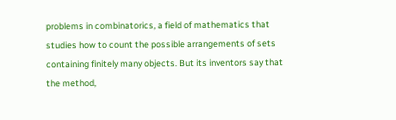problems in combinatorics, a field of mathematics that studies how to count the possible arrangements of sets containing finitely many objects. But its inventors say that the method,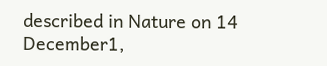described in Nature on 14 December1,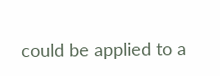could be applied to a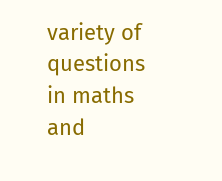variety of questions in maths and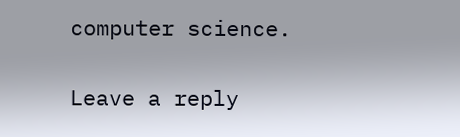computer science.

Leave a reply